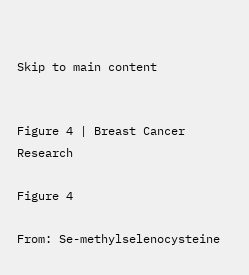Skip to main content


Figure 4 | Breast Cancer Research

Figure 4

From: Se-methylselenocysteine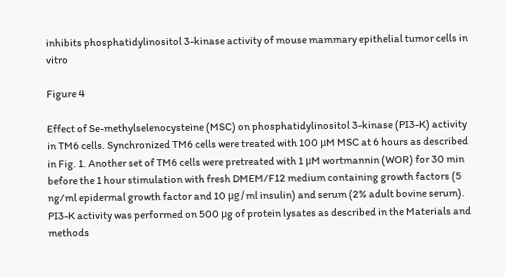inhibits phosphatidylinositol 3-kinase activity of mouse mammary epithelial tumor cells in vitro

Figure 4

Effect of Se-methylselenocysteine (MSC) on phosphatidylinositol 3-kinase (PI3-K) activity in TM6 cells. Synchronized TM6 cells were treated with 100 μM MSC at 6 hours as described in Fig. 1. Another set of TM6 cells were pretreated with 1 μM wortmannin (WOR) for 30 min before the 1 hour stimulation with fresh DMEM/F12 medium containing growth factors (5 ng/ml epidermal growth factor and 10 μg/ml insulin) and serum (2% adult bovine serum). PI3-K activity was performed on 500 μg of protein lysates as described in the Materials and methods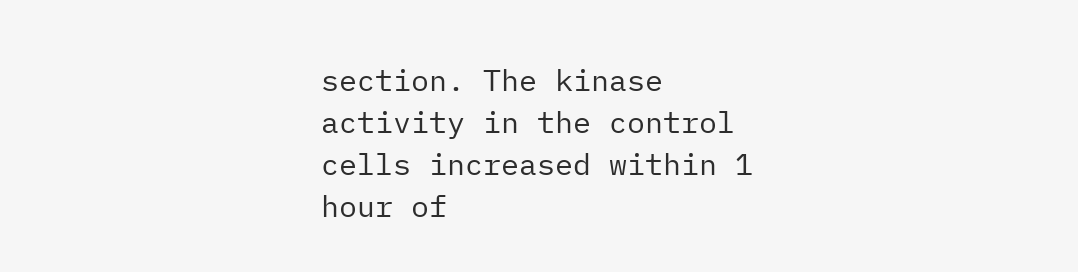section. The kinase activity in the control cells increased within 1 hour of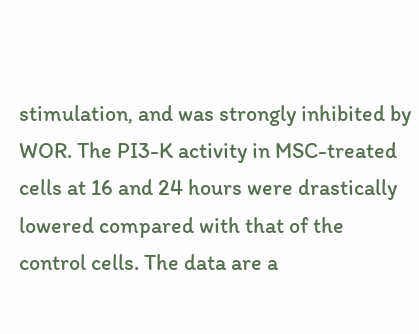stimulation, and was strongly inhibited by WOR. The PI3-K activity in MSC-treated cells at 16 and 24 hours were drastically lowered compared with that of the control cells. The data are a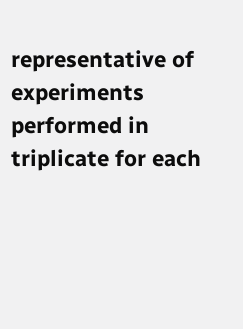representative of experiments performed in triplicate for each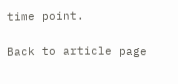time point.

Back to article page